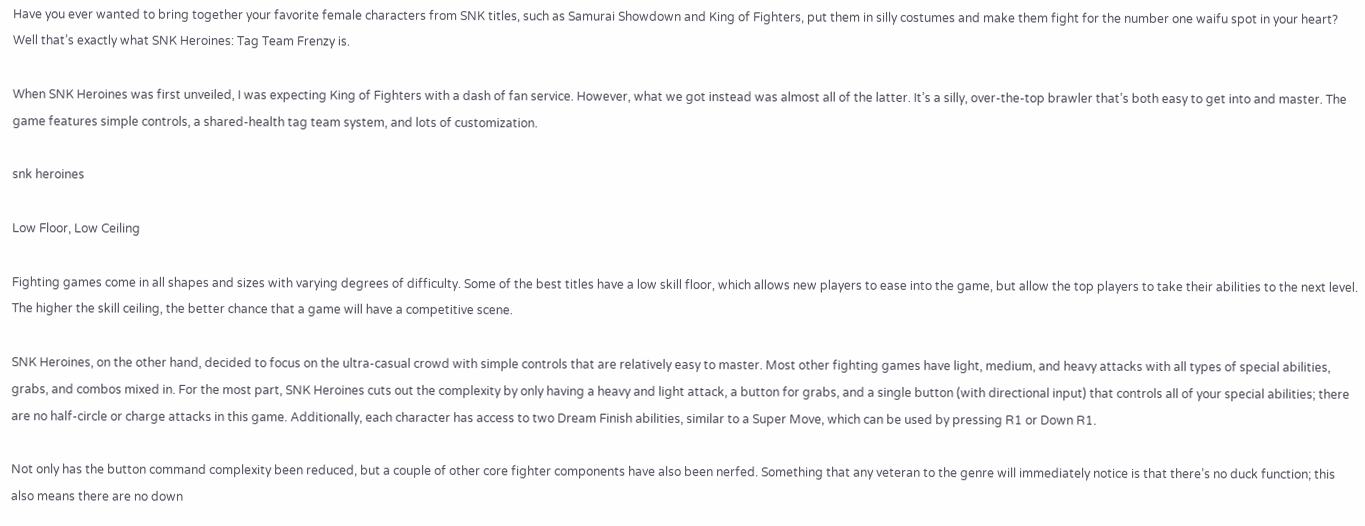Have you ever wanted to bring together your favorite female characters from SNK titles, such as Samurai Showdown and King of Fighters, put them in silly costumes and make them fight for the number one waifu spot in your heart? Well that’s exactly what SNK Heroines: Tag Team Frenzy is.

When SNK Heroines was first unveiled, I was expecting King of Fighters with a dash of fan service. However, what we got instead was almost all of the latter. It’s a silly, over-the-top brawler that’s both easy to get into and master. The game features simple controls, a shared-health tag team system, and lots of customization.

snk heroines

Low Floor, Low Ceiling

Fighting games come in all shapes and sizes with varying degrees of difficulty. Some of the best titles have a low skill floor, which allows new players to ease into the game, but allow the top players to take their abilities to the next level. The higher the skill ceiling, the better chance that a game will have a competitive scene.

SNK Heroines, on the other hand, decided to focus on the ultra-casual crowd with simple controls that are relatively easy to master. Most other fighting games have light, medium, and heavy attacks with all types of special abilities, grabs, and combos mixed in. For the most part, SNK Heroines cuts out the complexity by only having a heavy and light attack, a button for grabs, and a single button (with directional input) that controls all of your special abilities; there are no half-circle or charge attacks in this game. Additionally, each character has access to two Dream Finish abilities, similar to a Super Move, which can be used by pressing R1 or Down R1.

Not only has the button command complexity been reduced, but a couple of other core fighter components have also been nerfed. Something that any veteran to the genre will immediately notice is that there’s no duck function; this also means there are no down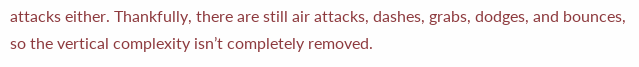attacks either. Thankfully, there are still air attacks, dashes, grabs, dodges, and bounces, so the vertical complexity isn’t completely removed.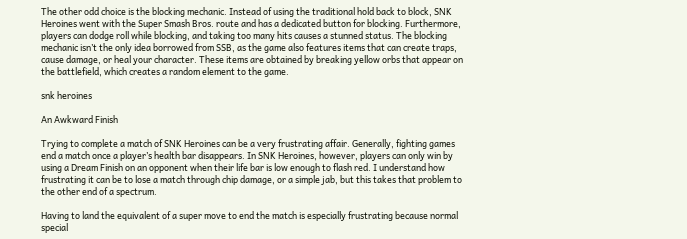The other odd choice is the blocking mechanic. Instead of using the traditional hold back to block, SNK Heroines went with the Super Smash Bros. route and has a dedicated button for blocking. Furthermore, players can dodge roll while blocking, and taking too many hits causes a stunned status. The blocking mechanic isn’t the only idea borrowed from SSB, as the game also features items that can create traps, cause damage, or heal your character. These items are obtained by breaking yellow orbs that appear on the battlefield, which creates a random element to the game.

snk heroines

An Awkward Finish

Trying to complete a match of SNK Heroines can be a very frustrating affair. Generally, fighting games end a match once a player’s health bar disappears. In SNK Heroines, however, players can only win by using a Dream Finish on an opponent when their life bar is low enough to flash red. I understand how frustrating it can be to lose a match through chip damage, or a simple jab, but this takes that problem to the other end of a spectrum.

Having to land the equivalent of a super move to end the match is especially frustrating because normal special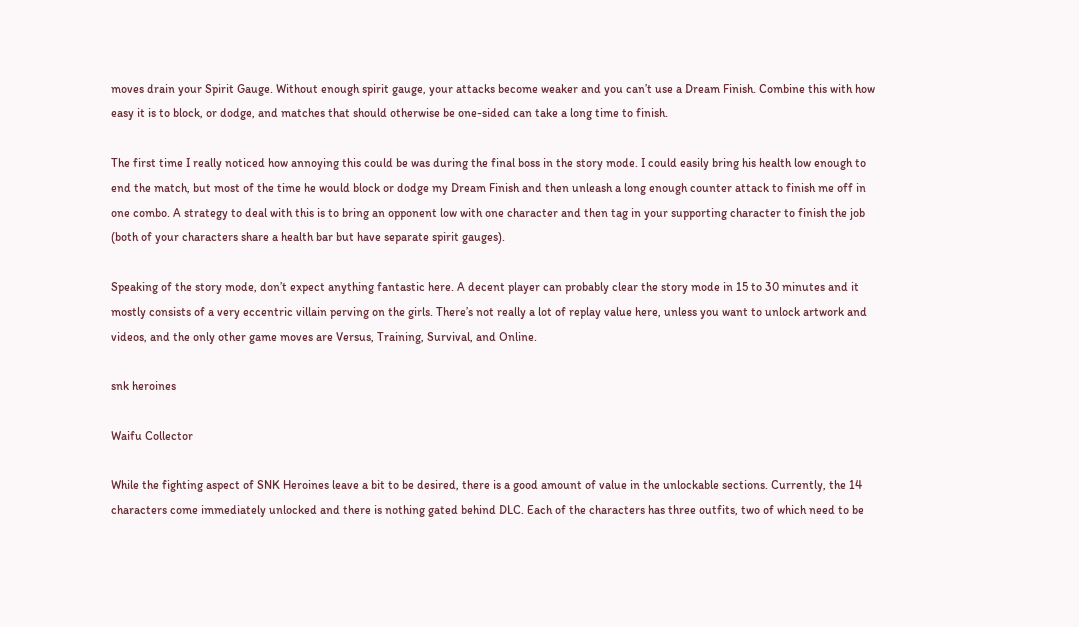moves drain your Spirit Gauge. Without enough spirit gauge, your attacks become weaker and you can’t use a Dream Finish. Combine this with how easy it is to block, or dodge, and matches that should otherwise be one-sided can take a long time to finish.

The first time I really noticed how annoying this could be was during the final boss in the story mode. I could easily bring his health low enough to end the match, but most of the time he would block or dodge my Dream Finish and then unleash a long enough counter attack to finish me off in one combo. A strategy to deal with this is to bring an opponent low with one character and then tag in your supporting character to finish the job (both of your characters share a health bar but have separate spirit gauges).

Speaking of the story mode, don’t expect anything fantastic here. A decent player can probably clear the story mode in 15 to 30 minutes and it mostly consists of a very eccentric villain perving on the girls. There’s not really a lot of replay value here, unless you want to unlock artwork and videos, and the only other game moves are Versus, Training, Survival, and Online.

snk heroines

Waifu Collector

While the fighting aspect of SNK Heroines leave a bit to be desired, there is a good amount of value in the unlockable sections. Currently, the 14 characters come immediately unlocked and there is nothing gated behind DLC. Each of the characters has three outfits, two of which need to be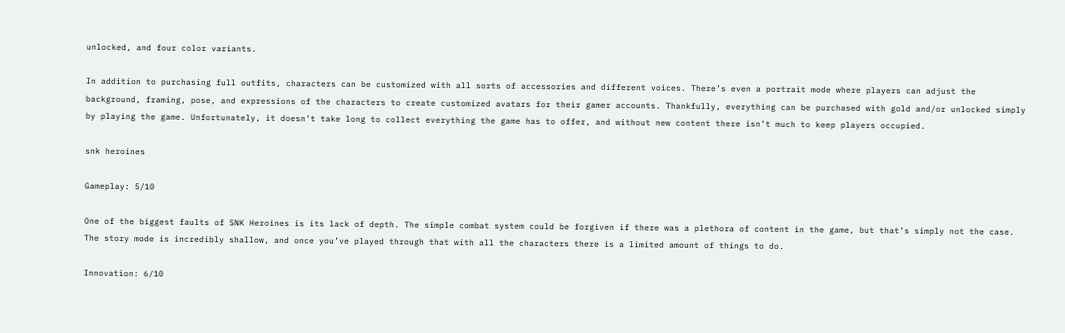unlocked, and four color variants.

In addition to purchasing full outfits, characters can be customized with all sorts of accessories and different voices. There’s even a portrait mode where players can adjust the background, framing, pose, and expressions of the characters to create customized avatars for their gamer accounts. Thankfully, everything can be purchased with gold and/or unlocked simply by playing the game. Unfortunately, it doesn’t take long to collect everything the game has to offer, and without new content there isn’t much to keep players occupied.

snk heroines

Gameplay: 5/10

One of the biggest faults of SNK Heroines is its lack of depth. The simple combat system could be forgiven if there was a plethora of content in the game, but that’s simply not the case. The story mode is incredibly shallow, and once you’ve played through that with all the characters there is a limited amount of things to do.

Innovation: 6/10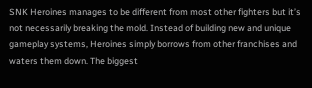SNK Heroines manages to be different from most other fighters but it’s not necessarily breaking the mold. Instead of building new and unique gameplay systems, Heroines simply borrows from other franchises and waters them down. The biggest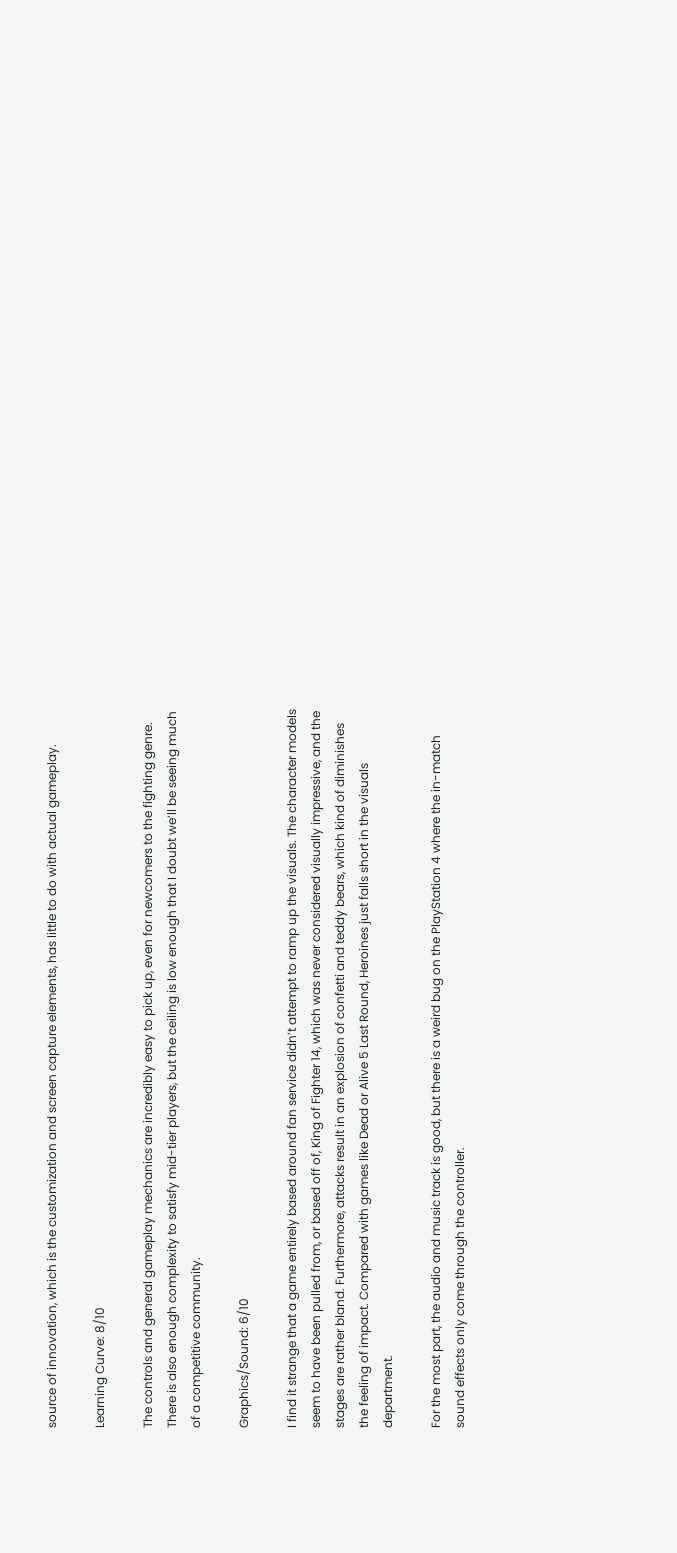source of innovation, which is the customization and screen capture elements, has little to do with actual gameplay.

Learning Curve: 8/10

The controls and general gameplay mechanics are incredibly easy to pick up, even for newcomers to the fighting genre. There is also enough complexity to satisfy mid-tier players, but the ceiling is low enough that I doubt we’ll be seeing much of a competitive community.

Graphics/Sound: 6/10

I find it strange that a game entirely based around fan service didn’t attempt to ramp up the visuals. The character models seem to have been pulled from, or based off of, King of Fighter 14, which was never considered visually impressive, and the stages are rather bland. Furthermore, attacks result in an explosion of confetti and teddy bears, which kind of diminishes the feeling of impact. Compared with games like Dead or Alive 5 Last Round, Heroines just falls short in the visuals department.

For the most part, the audio and music track is good, but there is a weird bug on the PlayStation 4 where the in-match sound effects only come through the controller.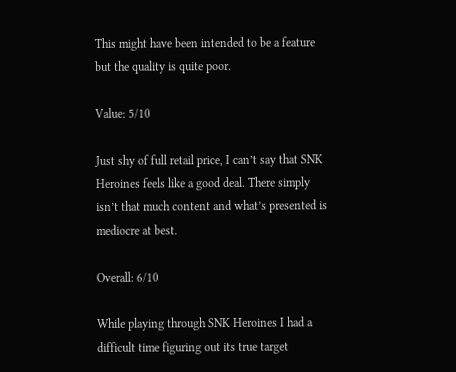This might have been intended to be a feature but the quality is quite poor.

Value: 5/10

Just shy of full retail price, I can’t say that SNK Heroines feels like a good deal. There simply isn’t that much content and what’s presented is mediocre at best.

Overall: 6/10

While playing through SNK Heroines I had a difficult time figuring out its true target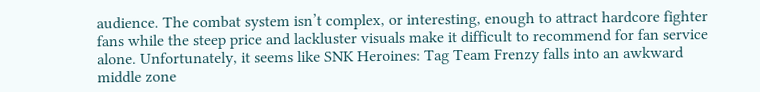audience. The combat system isn’t complex, or interesting, enough to attract hardcore fighter fans while the steep price and lackluster visuals make it difficult to recommend for fan service alone. Unfortunately, it seems like SNK Heroines: Tag Team Frenzy falls into an awkward middle zone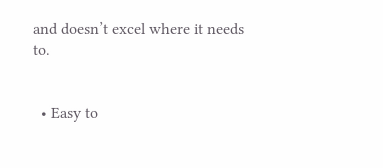and doesn’t excel where it needs to.


  • Easy to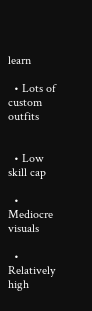learn

  • Lots of custom outfits


  • Low skill cap

  • Mediocre visuals

  • Relatively high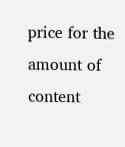price for the amount of content